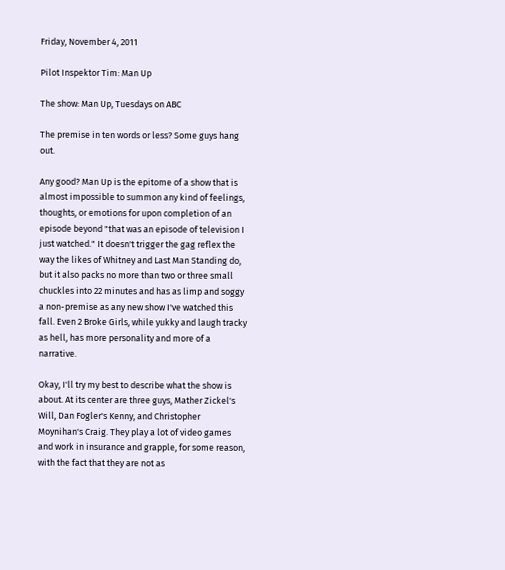Friday, November 4, 2011

Pilot Inspektor Tim: Man Up

The show: Man Up, Tuesdays on ABC

The premise in ten words or less? Some guys hang out.

Any good? Man Up is the epitome of a show that is almost impossible to summon any kind of feelings, thoughts, or emotions for upon completion of an episode beyond "that was an episode of television I just watched." It doesn't trigger the gag reflex the way the likes of Whitney and Last Man Standing do, but it also packs no more than two or three small chuckles into 22 minutes and has as limp and soggy a non-premise as any new show I've watched this fall. Even 2 Broke Girls, while yukky and laugh tracky as hell, has more personality and more of a narrative.

Okay, I'll try my best to describe what the show is about. At its center are three guys, Mather Zickel's Will, Dan Fogler's Kenny, and Christopher Moynihan's Craig. They play a lot of video games and work in insurance and grapple, for some reason, with the fact that they are not as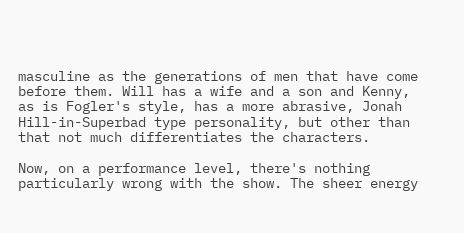masculine as the generations of men that have come before them. Will has a wife and a son and Kenny, as is Fogler's style, has a more abrasive, Jonah Hill-in-Superbad type personality, but other than that not much differentiates the characters.

Now, on a performance level, there's nothing particularly wrong with the show. The sheer energy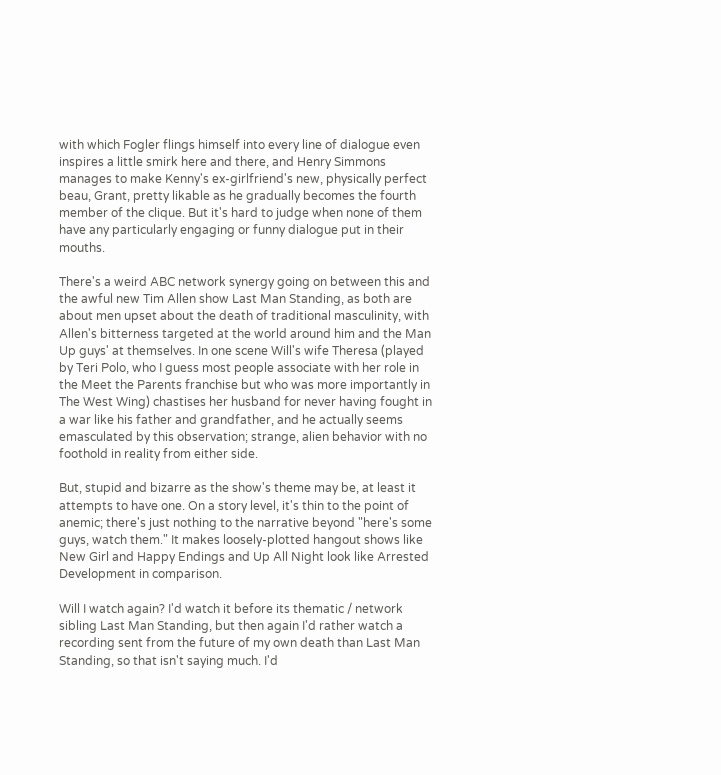with which Fogler flings himself into every line of dialogue even inspires a little smirk here and there, and Henry Simmons manages to make Kenny's ex-girlfriend's new, physically perfect beau, Grant, pretty likable as he gradually becomes the fourth member of the clique. But it's hard to judge when none of them have any particularly engaging or funny dialogue put in their mouths.

There's a weird ABC network synergy going on between this and the awful new Tim Allen show Last Man Standing, as both are about men upset about the death of traditional masculinity, with Allen's bitterness targeted at the world around him and the Man Up guys' at themselves. In one scene Will's wife Theresa (played by Teri Polo, who I guess most people associate with her role in the Meet the Parents franchise but who was more importantly in The West Wing) chastises her husband for never having fought in a war like his father and grandfather, and he actually seems emasculated by this observation; strange, alien behavior with no foothold in reality from either side.

But, stupid and bizarre as the show's theme may be, at least it attempts to have one. On a story level, it's thin to the point of anemic; there's just nothing to the narrative beyond "here's some guys, watch them." It makes loosely-plotted hangout shows like New Girl and Happy Endings and Up All Night look like Arrested Development in comparison.

Will I watch again? I'd watch it before its thematic / network sibling Last Man Standing, but then again I'd rather watch a recording sent from the future of my own death than Last Man Standing, so that isn't saying much. I'd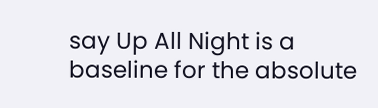say Up All Night is a baseline for the absolute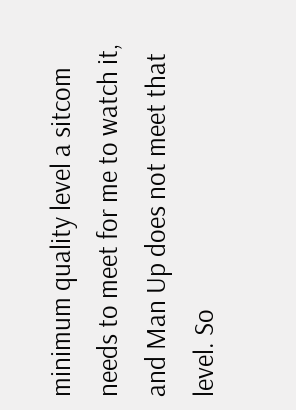minimum quality level a sitcom needs to meet for me to watch it, and Man Up does not meet that level. So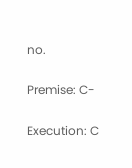no.

Premise: C-

Execution: C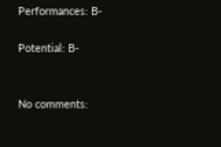Performances: B-

Potential: B-


No comments: